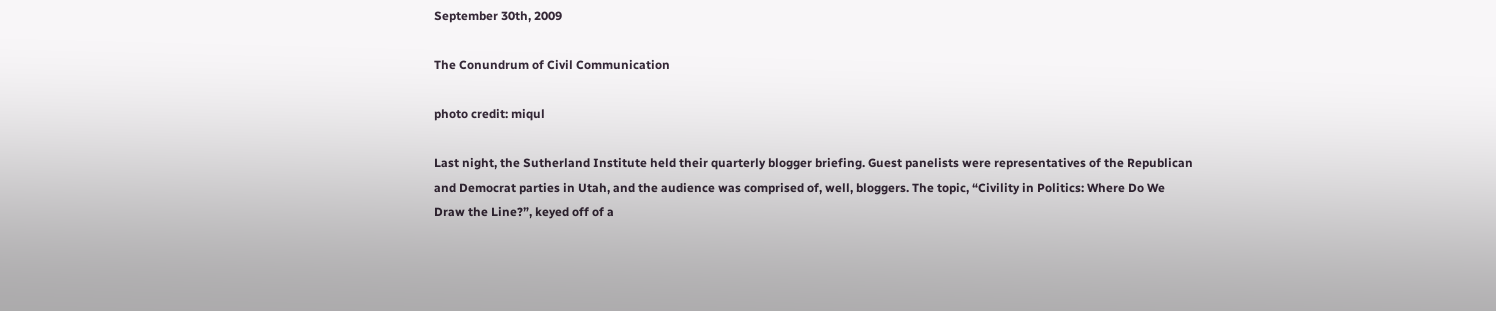September 30th, 2009

The Conundrum of Civil Communication

photo credit: miqul

Last night, the Sutherland Institute held their quarterly blogger briefing. Guest panelists were representatives of the Republican and Democrat parties in Utah, and the audience was comprised of, well, bloggers. The topic, “Civility in Politics: Where Do We Draw the Line?”, keyed off of a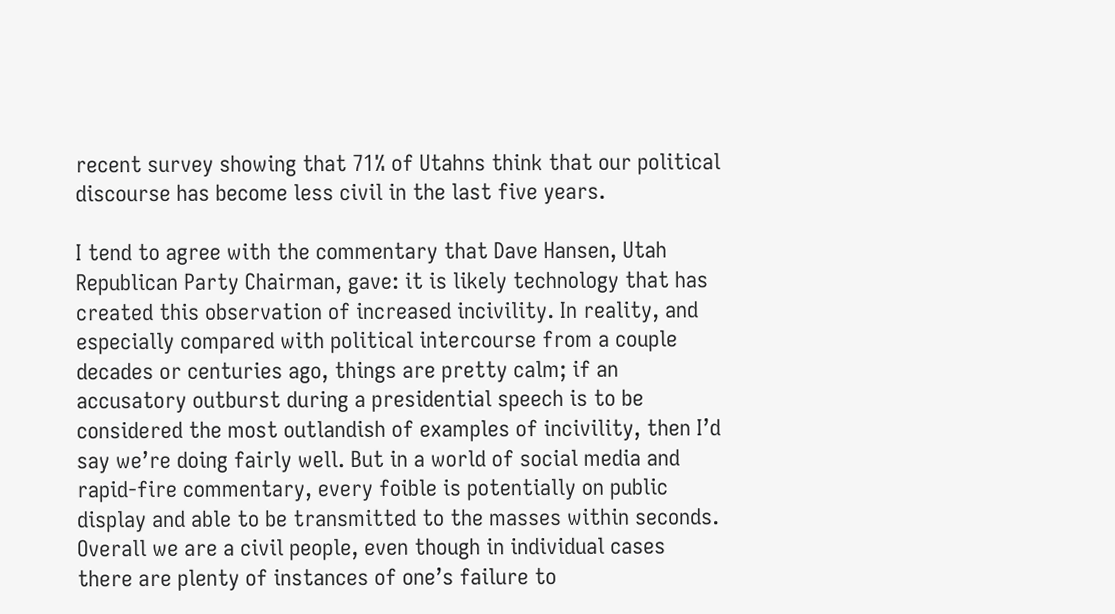recent survey showing that 71% of Utahns think that our political discourse has become less civil in the last five years.

I tend to agree with the commentary that Dave Hansen, Utah Republican Party Chairman, gave: it is likely technology that has created this observation of increased incivility. In reality, and especially compared with political intercourse from a couple decades or centuries ago, things are pretty calm; if an accusatory outburst during a presidential speech is to be considered the most outlandish of examples of incivility, then I’d say we’re doing fairly well. But in a world of social media and rapid-fire commentary, every foible is potentially on public display and able to be transmitted to the masses within seconds. Overall we are a civil people, even though in individual cases there are plenty of instances of one’s failure to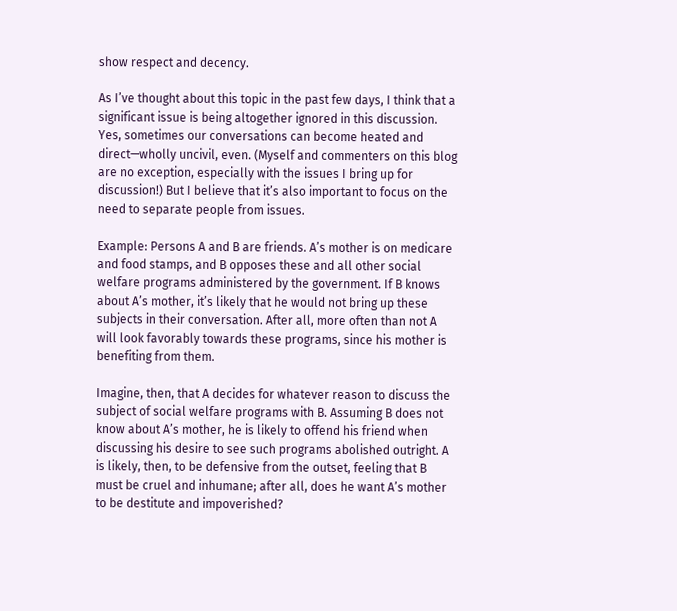show respect and decency.

As I’ve thought about this topic in the past few days, I think that a significant issue is being altogether ignored in this discussion. Yes, sometimes our conversations can become heated and direct—wholly uncivil, even. (Myself and commenters on this blog are no exception, especially with the issues I bring up for discussion!) But I believe that it’s also important to focus on the need to separate people from issues.

Example: Persons A and B are friends. A’s mother is on medicare and food stamps, and B opposes these and all other social welfare programs administered by the government. If B knows about A’s mother, it’s likely that he would not bring up these subjects in their conversation. After all, more often than not A will look favorably towards these programs, since his mother is benefiting from them.

Imagine, then, that A decides for whatever reason to discuss the subject of social welfare programs with B. Assuming B does not know about A’s mother, he is likely to offend his friend when discussing his desire to see such programs abolished outright. A is likely, then, to be defensive from the outset, feeling that B must be cruel and inhumane; after all, does he want A’s mother to be destitute and impoverished?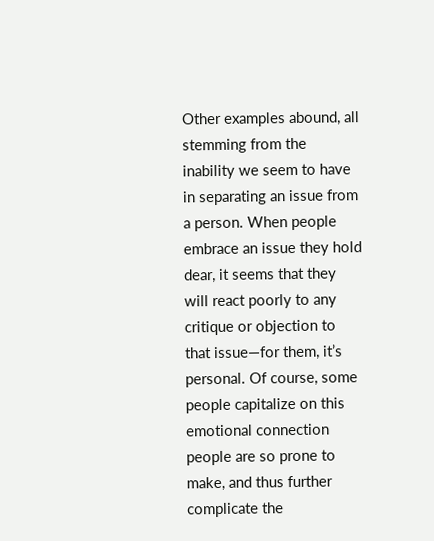Other examples abound, all stemming from the inability we seem to have in separating an issue from a person. When people embrace an issue they hold dear, it seems that they will react poorly to any critique or objection to that issue—for them, it’s personal. Of course, some people capitalize on this emotional connection people are so prone to make, and thus further complicate the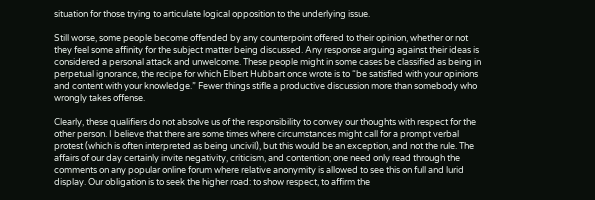situation for those trying to articulate logical opposition to the underlying issue.

Still worse, some people become offended by any counterpoint offered to their opinion, whether or not they feel some affinity for the subject matter being discussed. Any response arguing against their ideas is considered a personal attack and unwelcome. These people might in some cases be classified as being in perpetual ignorance, the recipe for which Elbert Hubbart once wrote is to “be satisfied with your opinions and content with your knowledge.” Fewer things stifle a productive discussion more than somebody who wrongly takes offense.

Clearly, these qualifiers do not absolve us of the responsibility to convey our thoughts with respect for the other person. I believe that there are some times where circumstances might call for a prompt verbal protest (which is often interpreted as being uncivil), but this would be an exception, and not the rule. The affairs of our day certainly invite negativity, criticism, and contention; one need only read through the comments on any popular online forum where relative anonymity is allowed to see this on full and lurid display. Our obligation is to seek the higher road: to show respect, to affirm the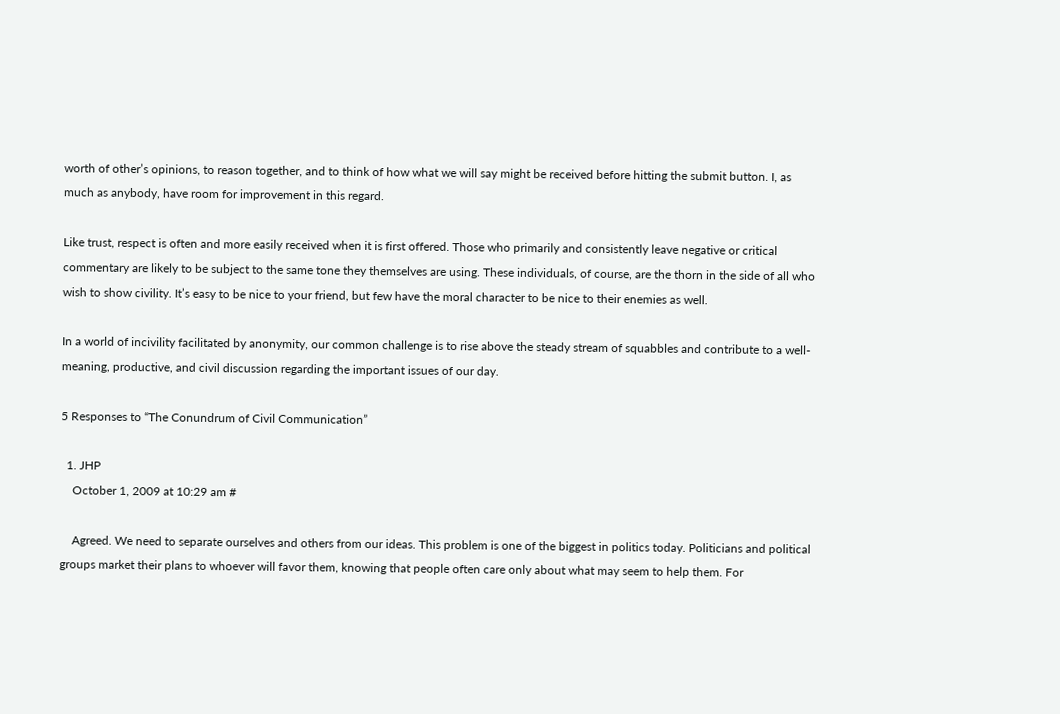worth of other’s opinions, to reason together, and to think of how what we will say might be received before hitting the submit button. I, as much as anybody, have room for improvement in this regard.

Like trust, respect is often and more easily received when it is first offered. Those who primarily and consistently leave negative or critical commentary are likely to be subject to the same tone they themselves are using. These individuals, of course, are the thorn in the side of all who wish to show civility. It’s easy to be nice to your friend, but few have the moral character to be nice to their enemies as well.

In a world of incivility facilitated by anonymity, our common challenge is to rise above the steady stream of squabbles and contribute to a well-meaning, productive, and civil discussion regarding the important issues of our day.

5 Responses to “The Conundrum of Civil Communication”

  1. JHP
    October 1, 2009 at 10:29 am #

    Agreed. We need to separate ourselves and others from our ideas. This problem is one of the biggest in politics today. Politicians and political groups market their plans to whoever will favor them, knowing that people often care only about what may seem to help them. For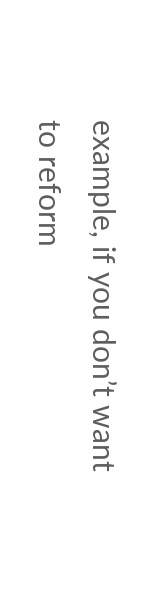example, if you don’t want to reform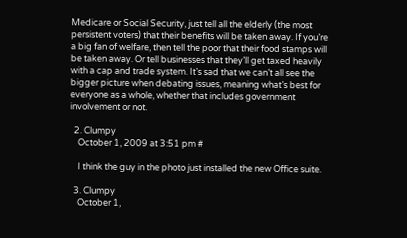Medicare or Social Security, just tell all the elderly (the most persistent voters) that their benefits will be taken away. If you’re a big fan of welfare, then tell the poor that their food stamps will be taken away. Or tell businesses that they’ll get taxed heavily with a cap and trade system. It’s sad that we can’t all see the bigger picture when debating issues, meaning what’s best for everyone as a whole, whether that includes government involvement or not.

  2. Clumpy
    October 1, 2009 at 3:51 pm #

    I think the guy in the photo just installed the new Office suite.

  3. Clumpy
    October 1,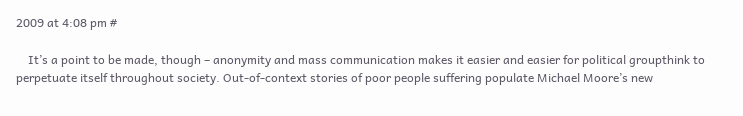2009 at 4:08 pm #

    It’s a point to be made, though – anonymity and mass communication makes it easier and easier for political groupthink to perpetuate itself throughout society. Out-of-context stories of poor people suffering populate Michael Moore’s new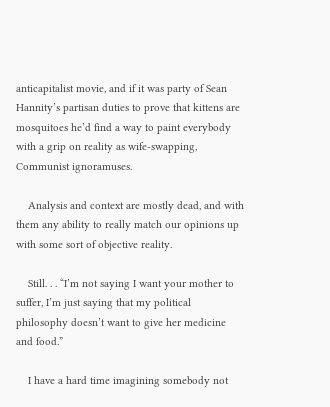anticapitalist movie, and if it was party of Sean Hannity’s partisan duties to prove that kittens are mosquitoes he’d find a way to paint everybody with a grip on reality as wife-swapping, Communist ignoramuses.

    Analysis and context are mostly dead, and with them any ability to really match our opinions up with some sort of objective reality.

    Still. . . “I’m not saying I want your mother to suffer, I’m just saying that my political philosophy doesn’t want to give her medicine and food.”

    I have a hard time imagining somebody not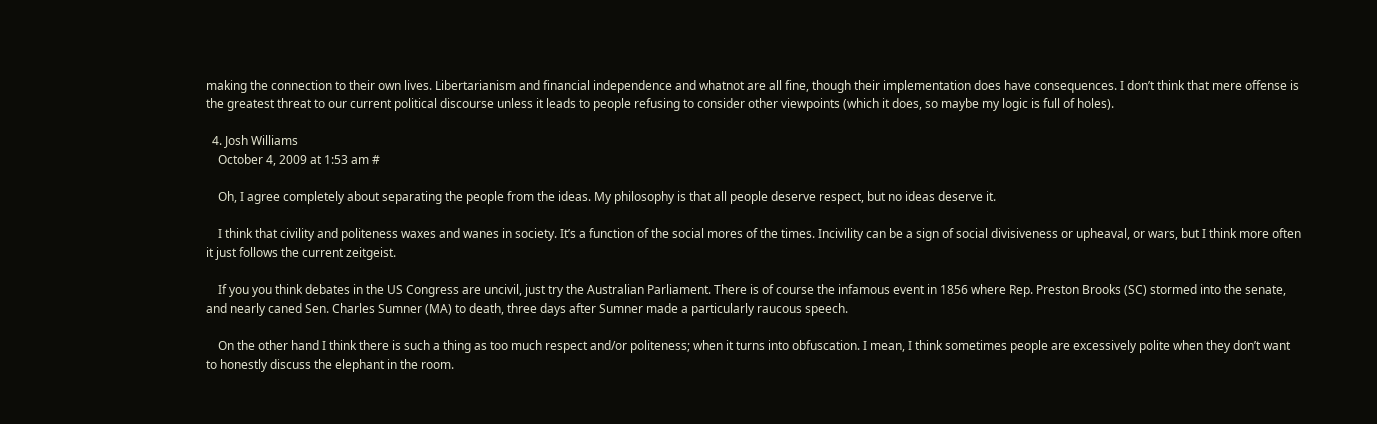making the connection to their own lives. Libertarianism and financial independence and whatnot are all fine, though their implementation does have consequences. I don’t think that mere offense is the greatest threat to our current political discourse unless it leads to people refusing to consider other viewpoints (which it does, so maybe my logic is full of holes).

  4. Josh Williams
    October 4, 2009 at 1:53 am #

    Oh, I agree completely about separating the people from the ideas. My philosophy is that all people deserve respect, but no ideas deserve it.

    I think that civility and politeness waxes and wanes in society. It’s a function of the social mores of the times. Incivility can be a sign of social divisiveness or upheaval, or wars, but I think more often it just follows the current zeitgeist.

    If you you think debates in the US Congress are uncivil, just try the Australian Parliament. There is of course the infamous event in 1856 where Rep. Preston Brooks (SC) stormed into the senate, and nearly caned Sen. Charles Sumner (MA) to death, three days after Sumner made a particularly raucous speech.

    On the other hand I think there is such a thing as too much respect and/or politeness; when it turns into obfuscation. I mean, I think sometimes people are excessively polite when they don’t want to honestly discuss the elephant in the room.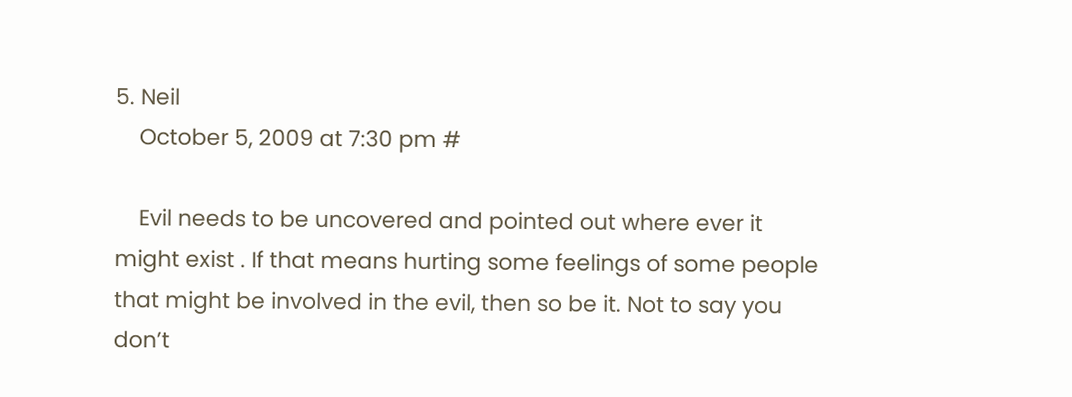5. Neil
    October 5, 2009 at 7:30 pm #

    Evil needs to be uncovered and pointed out where ever it might exist . If that means hurting some feelings of some people that might be involved in the evil, then so be it. Not to say you don’t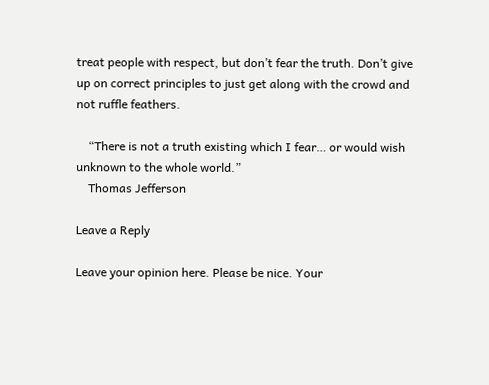treat people with respect, but don’t fear the truth. Don’t give up on correct principles to just get along with the crowd and not ruffle feathers.

    “There is not a truth existing which I fear… or would wish unknown to the whole world.”
    Thomas Jefferson

Leave a Reply

Leave your opinion here. Please be nice. Your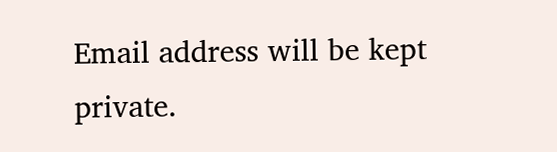Email address will be kept private.